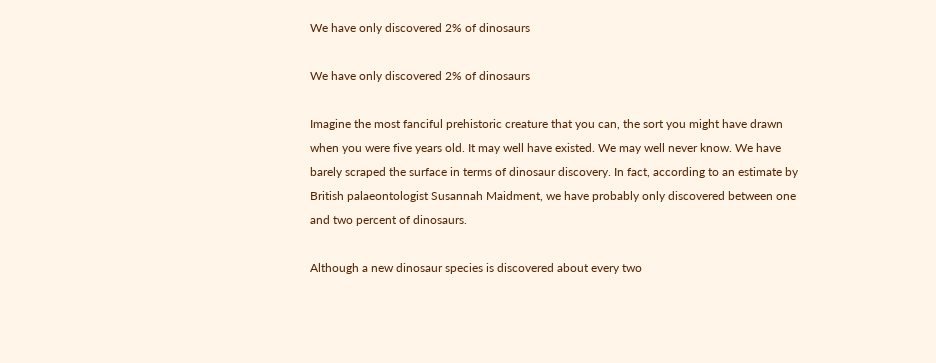We have only discovered 2% of dinosaurs

We have only discovered 2% of dinosaurs

Imagine the most fanciful prehistoric creature that you can, the sort you might have drawn when you were five years old. It may well have existed. We may well never know. We have barely scraped the surface in terms of dinosaur discovery. In fact, according to an estimate by British palaeontologist Susannah Maidment, we have probably only discovered between one and two percent of dinosaurs.

Although a new dinosaur species is discovered about every two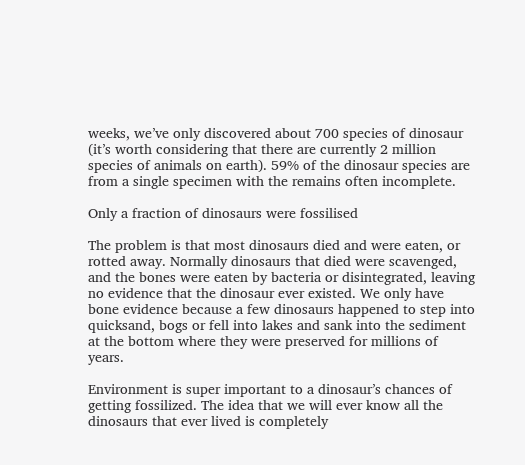weeks, we’ve only discovered about 700 species of dinosaur (it’s worth considering that there are currently 2 million species of animals on earth). 59% of the dinosaur species are from a single specimen with the remains often incomplete.

Only a fraction of dinosaurs were fossilised

The problem is that most dinosaurs died and were eaten, or rotted away. Normally dinosaurs that died were scavenged, and the bones were eaten by bacteria or disintegrated, leaving no evidence that the dinosaur ever existed. We only have bone evidence because a few dinosaurs happened to step into quicksand, bogs or fell into lakes and sank into the sediment at the bottom where they were preserved for millions of years.

Environment is super important to a dinosaur’s chances of getting fossilized. The idea that we will ever know all the dinosaurs that ever lived is completely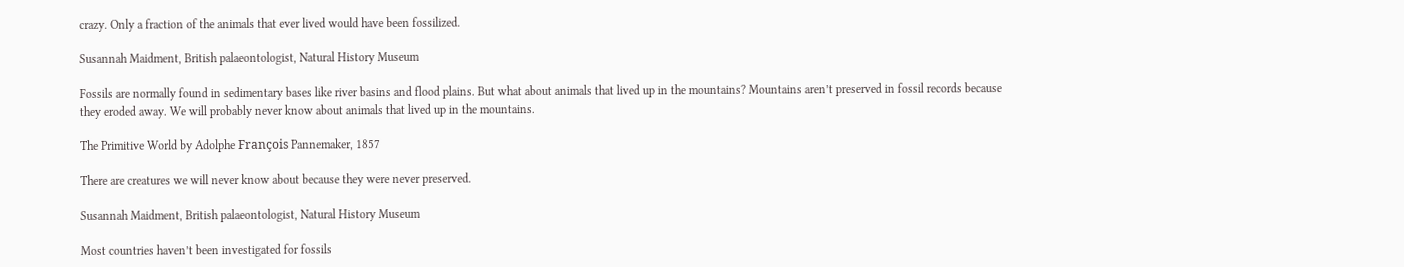crazy. Only a fraction of the animals that ever lived would have been fossilized.

Susannah Maidment, British palaeontologist, Natural History Museum

Fossils are normally found in sedimentary bases like river basins and flood plains. But what about animals that lived up in the mountains? Mountains aren’t preserved in fossil records because they eroded away. We will probably never know about animals that lived up in the mountains.

The Primitive World by Adolphe François Pannemaker, 1857

There are creatures we will never know about because they were never preserved.

Susannah Maidment, British palaeontologist, Natural History Museum

Most countries haven’t been investigated for fossils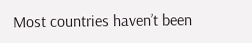Most countries haven’t been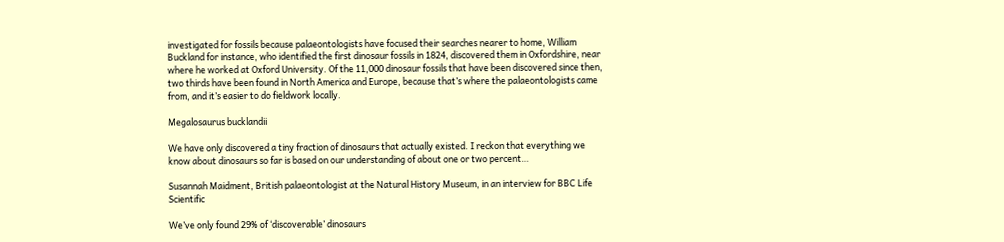investigated for fossils because palaeontologists have focused their searches nearer to home, William Buckland for instance, who identified the first dinosaur fossils in 1824, discovered them in Oxfordshire, near where he worked at Oxford University. Of the 11,000 dinosaur fossils that have been discovered since then, two thirds have been found in North America and Europe, because that’s where the palaeontologists came from, and it’s easier to do fieldwork locally.

Megalosaurus bucklandii

We have only discovered a tiny fraction of dinosaurs that actually existed. I reckon that everything we know about dinosaurs so far is based on our understanding of about one or two percent…

Susannah Maidment, British palaeontologist at the Natural History Museum, in an interview for BBC Life Scientific

We’ve only found 29% of ‘discoverable’ dinosaurs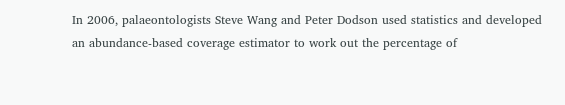In 2006, palaeontologists Steve Wang and Peter Dodson used statistics and developed an abundance-based coverage estimator to work out the percentage of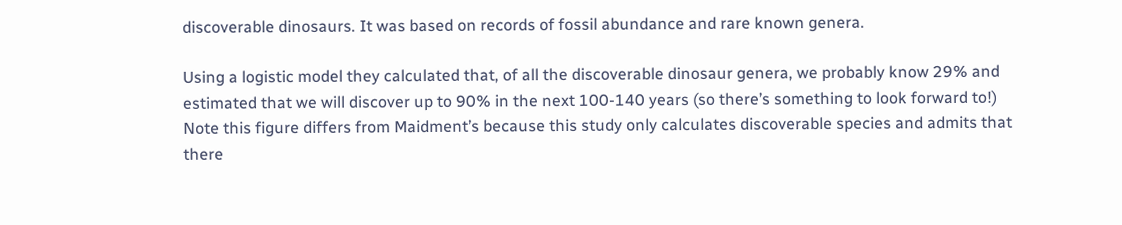discoverable dinosaurs. It was based on records of fossil abundance and rare known genera.

Using a logistic model they calculated that, of all the discoverable dinosaur genera, we probably know 29% and estimated that we will discover up to 90% in the next 100-140 years (so there’s something to look forward to!) Note this figure differs from Maidment’s because this study only calculates discoverable species and admits that there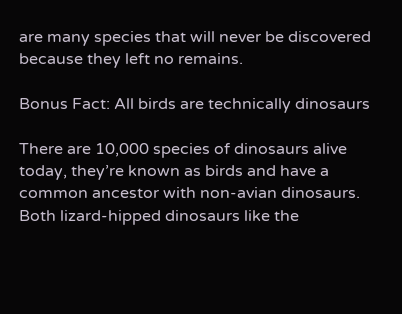are many species that will never be discovered because they left no remains.

Bonus Fact: All birds are technically dinosaurs

There are 10,000 species of dinosaurs alive today, they’re known as birds and have a common ancestor with non-avian dinosaurs. Both lizard-hipped dinosaurs like the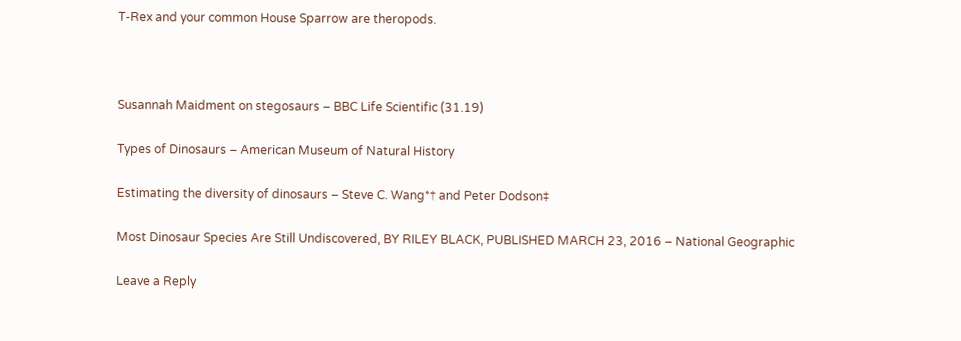T-Rex and your common House Sparrow are theropods.



Susannah Maidment on stegosaurs – BBC Life Scientific (31.19)

Types of Dinosaurs – American Museum of Natural History

Estimating the diversity of dinosaurs – Steve C. Wang*† and Peter Dodson‡

Most Dinosaur Species Are Still Undiscovered, BY RILEY BLACK, PUBLISHED MARCH 23, 2016 – National Geographic

Leave a Reply